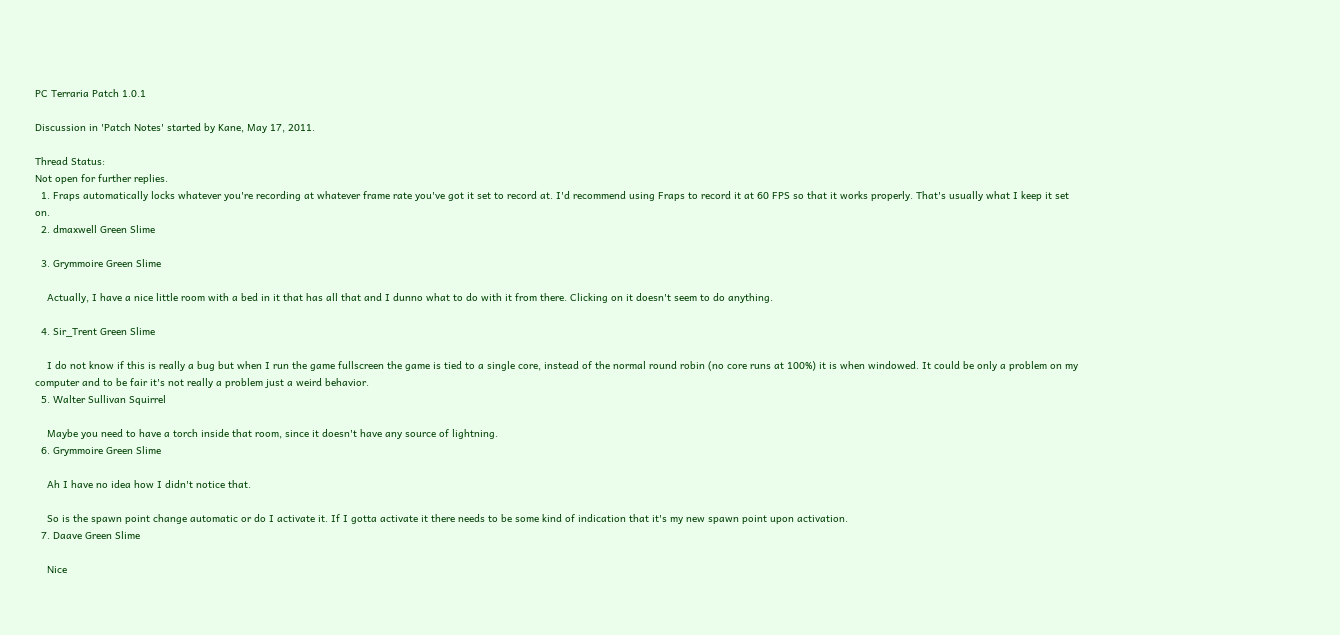PC Terraria Patch 1.0.1

Discussion in 'Patch Notes' started by Kane, May 17, 2011.

Thread Status:
Not open for further replies.
  1. Fraps automatically locks whatever you're recording at whatever frame rate you've got it set to record at. I'd recommend using Fraps to record it at 60 FPS so that it works properly. That's usually what I keep it set on.
  2. dmaxwell Green Slime

  3. Grymmoire Green Slime

    Actually, I have a nice little room with a bed in it that has all that and I dunno what to do with it from there. Clicking on it doesn't seem to do anything.

  4. Sir_Trent Green Slime

    I do not know if this is really a bug but when I run the game fullscreen the game is tied to a single core, instead of the normal round robin (no core runs at 100%) it is when windowed. It could be only a problem on my computer and to be fair it's not really a problem just a weird behavior.
  5. Walter Sullivan Squirrel

    Maybe you need to have a torch inside that room, since it doesn't have any source of lightning.
  6. Grymmoire Green Slime

    Ah I have no idea how I didn't notice that.

    So is the spawn point change automatic or do I activate it. If I gotta activate it there needs to be some kind of indication that it's my new spawn point upon activation.
  7. Daave Green Slime

    Nice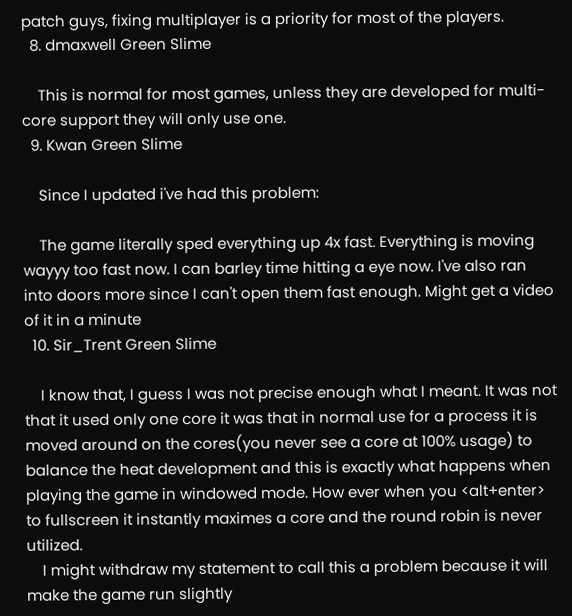patch guys, fixing multiplayer is a priority for most of the players.
  8. dmaxwell Green Slime

    This is normal for most games, unless they are developed for multi-core support they will only use one.
  9. Kwan Green Slime

    Since I updated i've had this problem:

    The game literally sped everything up 4x fast. Everything is moving wayyy too fast now. I can barley time hitting a eye now. I've also ran into doors more since I can't open them fast enough. Might get a video of it in a minute
  10. Sir_Trent Green Slime

    I know that, I guess I was not precise enough what I meant. It was not that it used only one core it was that in normal use for a process it is moved around on the cores(you never see a core at 100% usage) to balance the heat development and this is exactly what happens when playing the game in windowed mode. How ever when you <alt+enter> to fullscreen it instantly maximes a core and the round robin is never utilized.
    I might withdraw my statement to call this a problem because it will make the game run slightly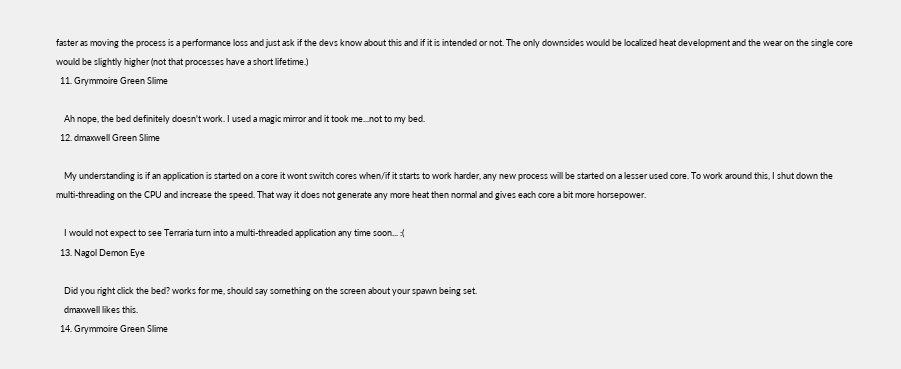faster as moving the process is a performance loss and just ask if the devs know about this and if it is intended or not. The only downsides would be localized heat development and the wear on the single core would be slightly higher (not that processes have a short lifetime.)
  11. Grymmoire Green Slime

    Ah nope, the bed definitely doesn't work. I used a magic mirror and it took me...not to my bed.
  12. dmaxwell Green Slime

    My understanding is if an application is started on a core it wont switch cores when/if it starts to work harder, any new process will be started on a lesser used core. To work around this, I shut down the multi-threading on the CPU and increase the speed. That way it does not generate any more heat then normal and gives each core a bit more horsepower.

    I would not expect to see Terraria turn into a multi-threaded application any time soon... :(
  13. Nagol Demon Eye

    Did you right click the bed? works for me, should say something on the screen about your spawn being set.
    dmaxwell likes this.
  14. Grymmoire Green Slime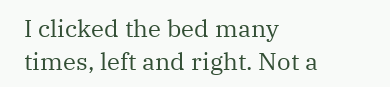I clicked the bed many times, left and right. Not a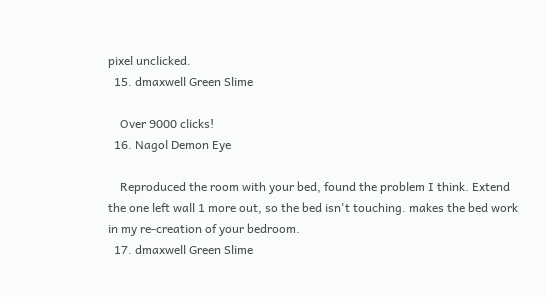pixel unclicked.
  15. dmaxwell Green Slime

    Over 9000 clicks!
  16. Nagol Demon Eye

    Reproduced the room with your bed, found the problem I think. Extend the one left wall 1 more out, so the bed isn't touching. makes the bed work in my re-creation of your bedroom.
  17. dmaxwell Green Slime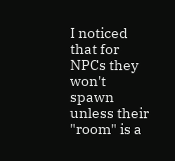I noticed that for NPCs they won't spawn unless their "room" is a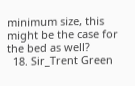minimum size, this might be the case for the bed as well?
  18. Sir_Trent Green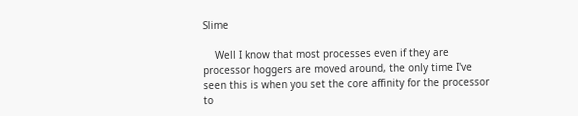Slime

    Well I know that most processes even if they are processor hoggers are moved around, the only time I've seen this is when you set the core affinity for the processor to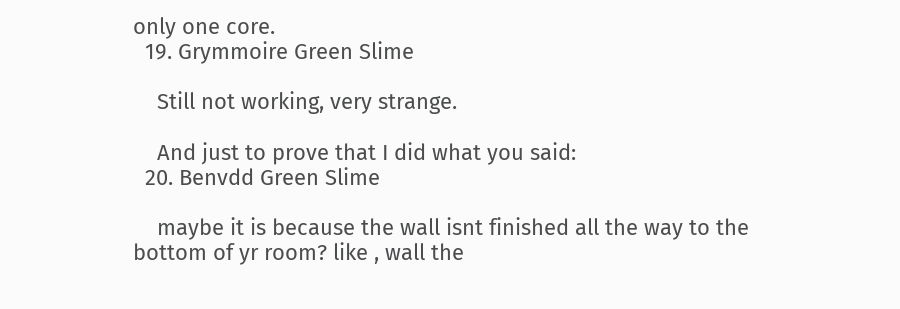only one core.
  19. Grymmoire Green Slime

    Still not working, very strange.

    And just to prove that I did what you said:
  20. Benvdd Green Slime

    maybe it is because the wall isnt finished all the way to the bottom of yr room? like , wall the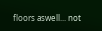floors aswell... not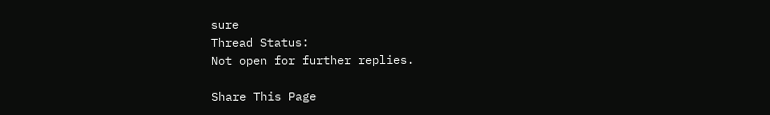sure
Thread Status:
Not open for further replies.

Share This Page